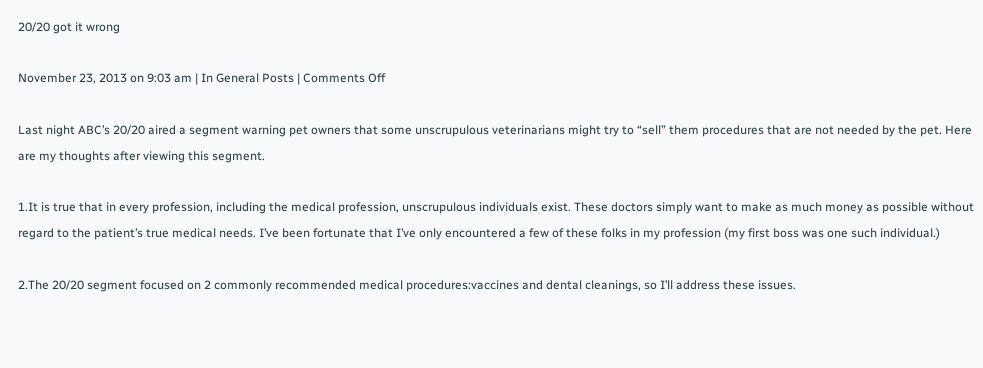20/20 got it wrong

November 23, 2013 on 9:03 am | In General Posts | Comments Off

Last night ABC’s 20/20 aired a segment warning pet owners that some unscrupulous veterinarians might try to “sell” them procedures that are not needed by the pet. Here are my thoughts after viewing this segment.

1.It is true that in every profession, including the medical profession, unscrupulous individuals exist. These doctors simply want to make as much money as possible without regard to the patient’s true medical needs. I’ve been fortunate that I’ve only encountered a few of these folks in my profession (my first boss was one such individual.)

2.The 20/20 segment focused on 2 commonly recommended medical procedures:vaccines and dental cleanings, so I’ll address these issues.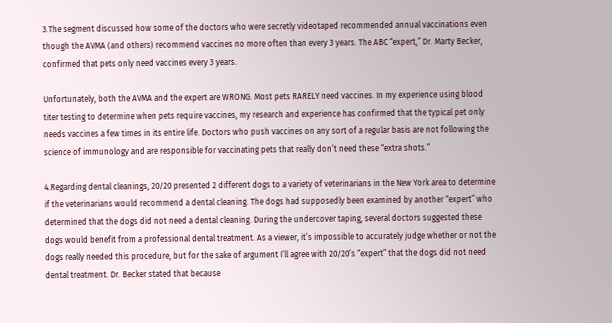3.The segment discussed how some of the doctors who were secretly videotaped recommended annual vaccinations even though the AVMA (and others) recommend vaccines no more often than every 3 years. The ABC “expert,” Dr. Marty Becker, confirmed that pets only need vaccines every 3 years.

Unfortunately, both the AVMA and the expert are WRONG. Most pets RARELY need vaccines. In my experience using blood titer testing to determine when pets require vaccines, my research and experience has confirmed that the typical pet only needs vaccines a few times in its entire life. Doctors who push vaccines on any sort of a regular basis are not following the science of immunology and are responsible for vaccinating pets that really don’t need these “extra shots.”

4.Regarding dental cleanings, 20/20 presented 2 different dogs to a variety of veterinarians in the New York area to determine if the veterinarians would recommend a dental cleaning. The dogs had supposedly been examined by another “expert” who determined that the dogs did not need a dental cleaning. During the undercover taping, several doctors suggested these dogs would benefit from a professional dental treatment. As a viewer, it’s impossible to accurately judge whether or not the dogs really needed this procedure, but for the sake of argument I’ll agree with 20/20’s “expert” that the dogs did not need dental treatment. Dr. Becker stated that because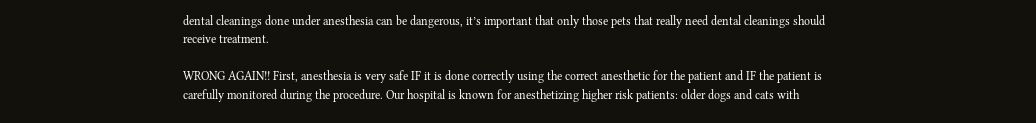dental cleanings done under anesthesia can be dangerous, it’s important that only those pets that really need dental cleanings should receive treatment.

WRONG AGAIN!! First, anesthesia is very safe IF it is done correctly using the correct anesthetic for the patient and IF the patient is carefully monitored during the procedure. Our hospital is known for anesthetizing higher risk patients: older dogs and cats with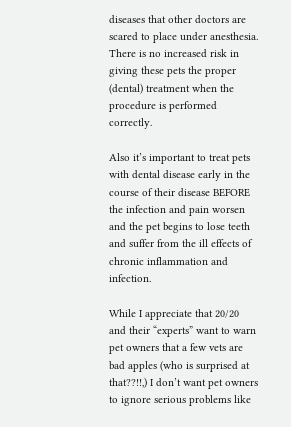diseases that other doctors are scared to place under anesthesia. There is no increased risk in giving these pets the proper (dental) treatment when the procedure is performed correctly.

Also it’s important to treat pets with dental disease early in the course of their disease BEFORE the infection and pain worsen and the pet begins to lose teeth and suffer from the ill effects of chronic inflammation and infection.

While I appreciate that 20/20 and their “experts” want to warn pet owners that a few vets are bad apples (who is surprised at that??!!,) I don’t want pet owners to ignore serious problems like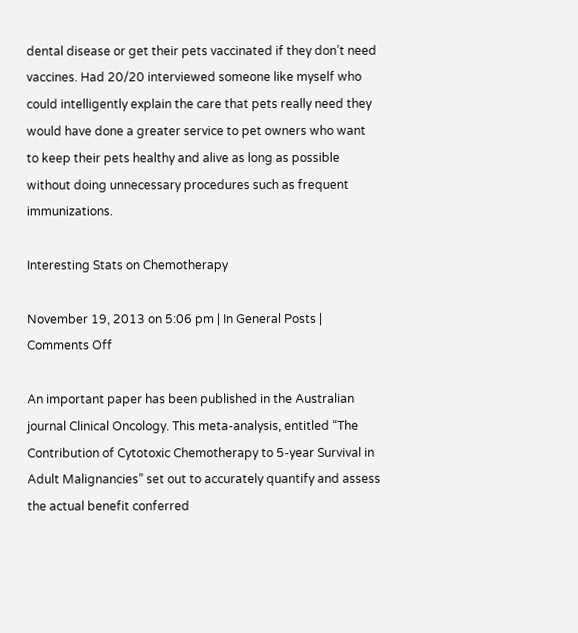dental disease or get their pets vaccinated if they don’t need vaccines. Had 20/20 interviewed someone like myself who could intelligently explain the care that pets really need they would have done a greater service to pet owners who want to keep their pets healthy and alive as long as possible without doing unnecessary procedures such as frequent immunizations.

Interesting Stats on Chemotherapy

November 19, 2013 on 5:06 pm | In General Posts | Comments Off

An important paper has been published in the Australian journal Clinical Oncology. This meta-analysis, entitled “The Contribution of Cytotoxic Chemotherapy to 5-year Survival in Adult Malignancies” set out to accurately quantify and assess the actual benefit conferred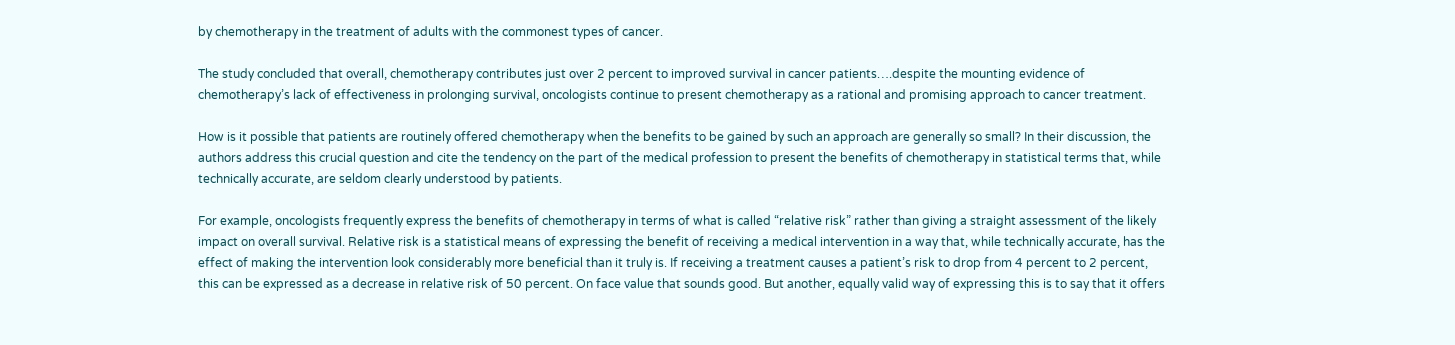by chemotherapy in the treatment of adults with the commonest types of cancer.

The study concluded that overall, chemotherapy contributes just over 2 percent to improved survival in cancer patients….despite the mounting evidence of chemotherapy’s lack of effectiveness in prolonging survival, oncologists continue to present chemotherapy as a rational and promising approach to cancer treatment.

How is it possible that patients are routinely offered chemotherapy when the benefits to be gained by such an approach are generally so small? In their discussion, the authors address this crucial question and cite the tendency on the part of the medical profession to present the benefits of chemotherapy in statistical terms that, while technically accurate, are seldom clearly understood by patients.

For example, oncologists frequently express the benefits of chemotherapy in terms of what is called “relative risk” rather than giving a straight assessment of the likely impact on overall survival. Relative risk is a statistical means of expressing the benefit of receiving a medical intervention in a way that, while technically accurate, has the effect of making the intervention look considerably more beneficial than it truly is. If receiving a treatment causes a patient’s risk to drop from 4 percent to 2 percent, this can be expressed as a decrease in relative risk of 50 percent. On face value that sounds good. But another, equally valid way of expressing this is to say that it offers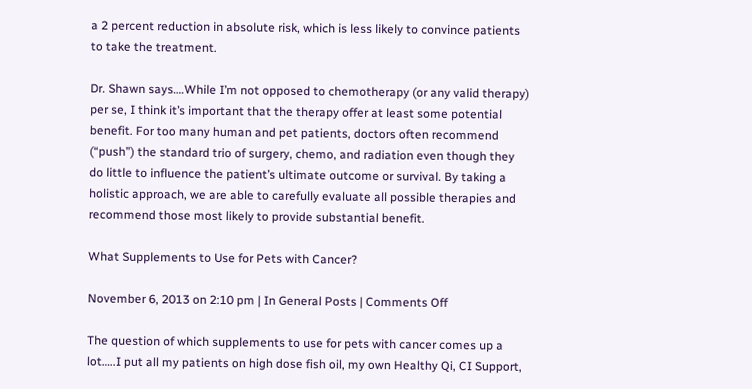a 2 percent reduction in absolute risk, which is less likely to convince patients to take the treatment.

Dr. Shawn says….While I’m not opposed to chemotherapy (or any valid therapy) per se, I think it’s important that the therapy offer at least some potential benefit. For too many human and pet patients, doctors often recommend (“push”) the standard trio of surgery, chemo, and radiation even though they do little to influence the patient’s ultimate outcome or survival. By taking a holistic approach, we are able to carefully evaluate all possible therapies and recommend those most likely to provide substantial benefit.

What Supplements to Use for Pets with Cancer?

November 6, 2013 on 2:10 pm | In General Posts | Comments Off

The question of which supplements to use for pets with cancer comes up a lot…..I put all my patients on high dose fish oil, my own Healthy Qi, CI Support,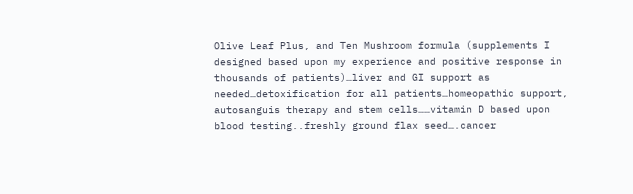Olive Leaf Plus, and Ten Mushroom formula (supplements I designed based upon my experience and positive response in thousands of patients)…liver and GI support as needed…detoxification for all patients…homeopathic support, autosanguis therapy and stem cells……vitamin D based upon blood testing..freshly ground flax seed….cancer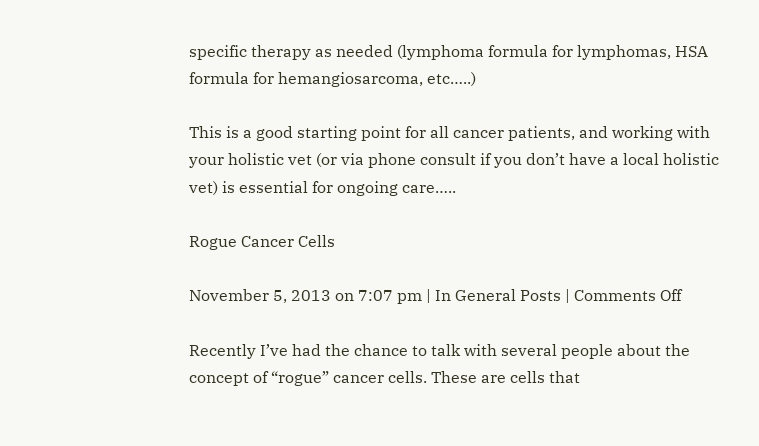specific therapy as needed (lymphoma formula for lymphomas, HSA formula for hemangiosarcoma, etc…..)

This is a good starting point for all cancer patients, and working with your holistic vet (or via phone consult if you don’t have a local holistic vet) is essential for ongoing care…..

Rogue Cancer Cells

November 5, 2013 on 7:07 pm | In General Posts | Comments Off

Recently I’ve had the chance to talk with several people about the concept of “rogue” cancer cells. These are cells that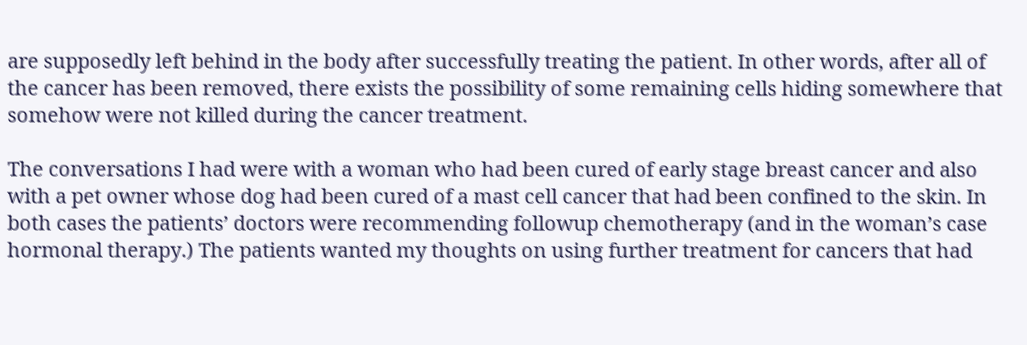are supposedly left behind in the body after successfully treating the patient. In other words, after all of the cancer has been removed, there exists the possibility of some remaining cells hiding somewhere that somehow were not killed during the cancer treatment.

The conversations I had were with a woman who had been cured of early stage breast cancer and also with a pet owner whose dog had been cured of a mast cell cancer that had been confined to the skin. In both cases the patients’ doctors were recommending followup chemotherapy (and in the woman’s case hormonal therapy.) The patients wanted my thoughts on using further treatment for cancers that had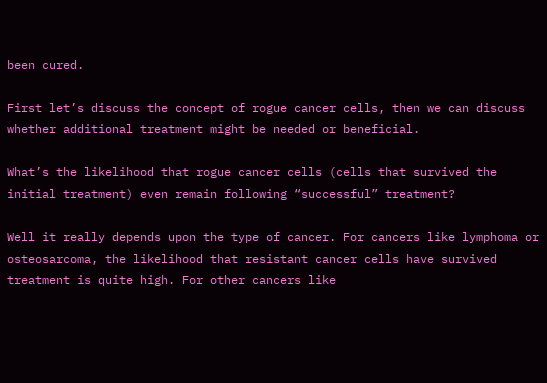been cured.

First let’s discuss the concept of rogue cancer cells, then we can discuss whether additional treatment might be needed or beneficial.

What’s the likelihood that rogue cancer cells (cells that survived the initial treatment) even remain following “successful” treatment?

Well it really depends upon the type of cancer. For cancers like lymphoma or osteosarcoma, the likelihood that resistant cancer cells have survived treatment is quite high. For other cancers like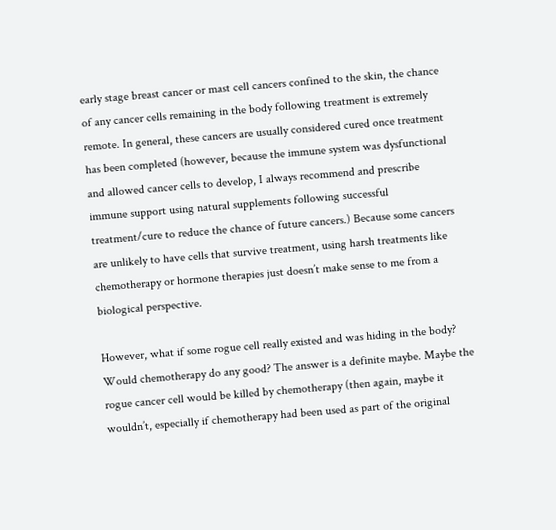early stage breast cancer or mast cell cancers confined to the skin, the chance of any cancer cells remaining in the body following treatment is extremely remote. In general, these cancers are usually considered cured once treatment has been completed (however, because the immune system was dysfunctional and allowed cancer cells to develop, I always recommend and prescribe immune support using natural supplements following successful treatment/cure to reduce the chance of future cancers.) Because some cancers are unlikely to have cells that survive treatment, using harsh treatments like chemotherapy or hormone therapies just doesn’t make sense to me from a biological perspective.

However, what if some rogue cell really existed and was hiding in the body? Would chemotherapy do any good? The answer is a definite maybe. Maybe the rogue cancer cell would be killed by chemotherapy (then again, maybe it wouldn’t, especially if chemotherapy had been used as part of the original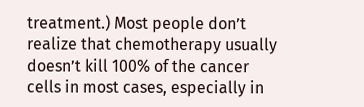treatment.) Most people don’t realize that chemotherapy usually doesn’t kill 100% of the cancer cells in most cases, especially in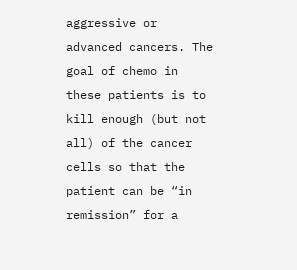aggressive or advanced cancers. The goal of chemo in these patients is to kill enough (but not all) of the cancer cells so that the patient can be “in remission” for a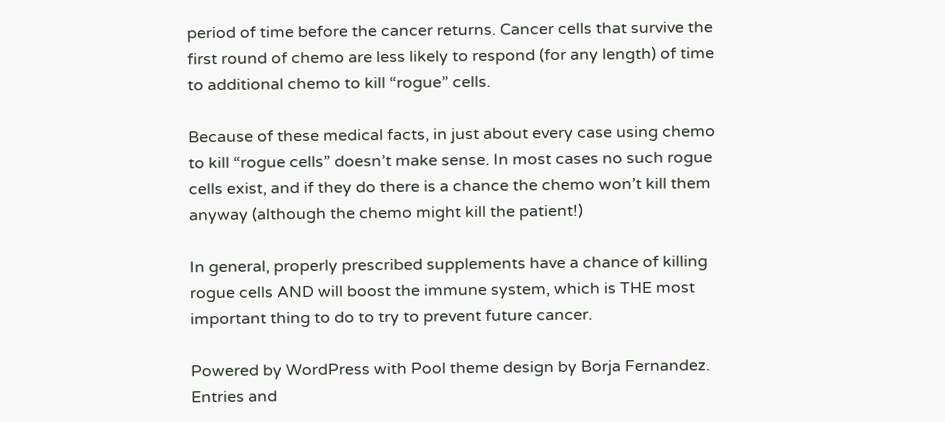period of time before the cancer returns. Cancer cells that survive the first round of chemo are less likely to respond (for any length) of time to additional chemo to kill “rogue” cells.

Because of these medical facts, in just about every case using chemo to kill “rogue cells” doesn’t make sense. In most cases no such rogue cells exist, and if they do there is a chance the chemo won’t kill them anyway (although the chemo might kill the patient!)

In general, properly prescribed supplements have a chance of killing rogue cells AND will boost the immune system, which is THE most important thing to do to try to prevent future cancer.

Powered by WordPress with Pool theme design by Borja Fernandez.
Entries and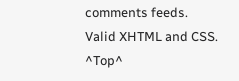comments feeds. Valid XHTML and CSS. ^Top^